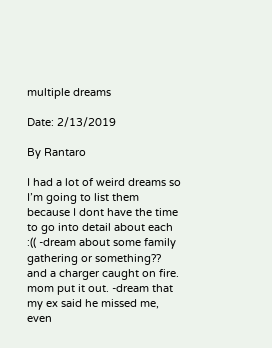multiple dreams

Date: 2/13/2019

By Rantaro

I had a lot of weird dreams so I’m going to list them because I dont have the time to go into detail about each :(( -dream about some family gathering or something?? and a charger caught on fire. mom put it out. -dream that my ex said he missed me, even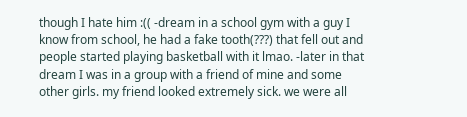though I hate him :(( -dream in a school gym with a guy I know from school, he had a fake tooth(???) that fell out and people started playing basketball with it lmao. -later in that dream I was in a group with a friend of mine and some other girls. my friend looked extremely sick. we were all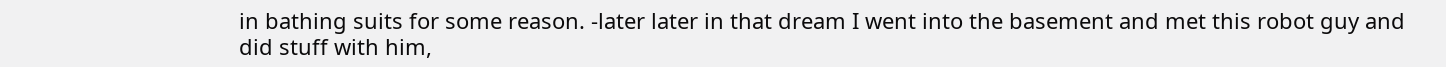in bathing suits for some reason. -later later in that dream I went into the basement and met this robot guy and did stuff with him,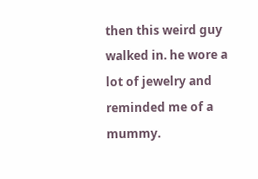then this weird guy walked in. he wore a lot of jewelry and reminded me of a mummy.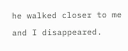he walked closer to me and I disappeared.